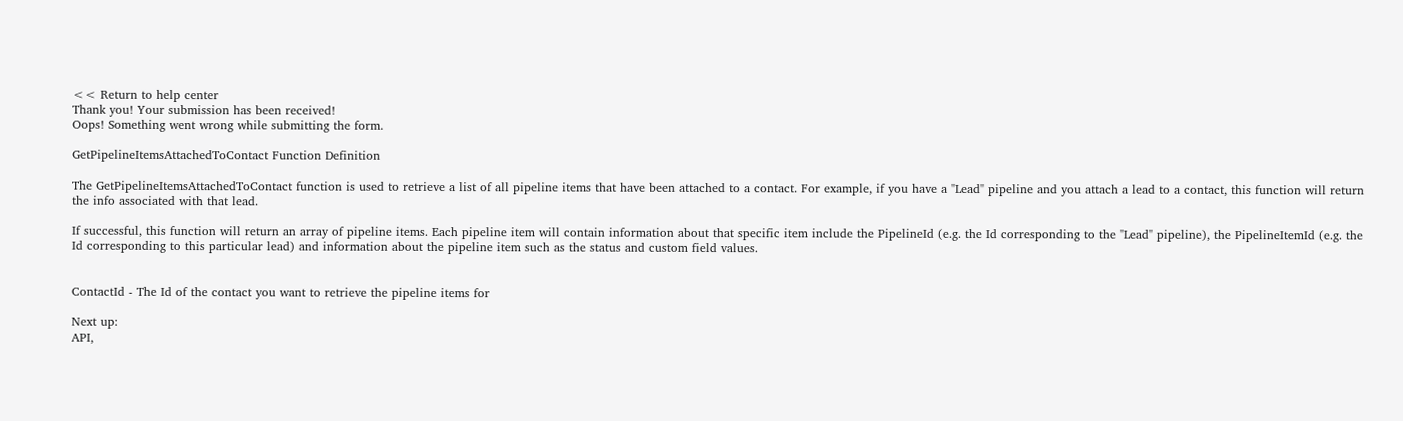<< Return to help center
Thank you! Your submission has been received!
Oops! Something went wrong while submitting the form.

GetPipelineItemsAttachedToContact Function Definition

The GetPipelineItemsAttachedToContact function is used to retrieve a list of all pipeline items that have been attached to a contact. For example, if you have a "Lead" pipeline and you attach a lead to a contact, this function will return the info associated with that lead.

If successful, this function will return an array of pipeline items. Each pipeline item will contain information about that specific item include the PipelineId (e.g. the Id corresponding to the "Lead" pipeline), the PipelineItemId (e.g. the Id corresponding to this particular lead) and information about the pipeline item such as the status and custom field values.


ContactId - The Id of the contact you want to retrieve the pipeline items for

Next up:
API,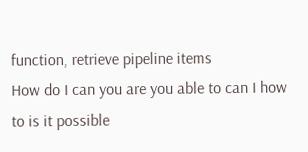function, retrieve pipeline items
How do I can you are you able to can I how to is it possible